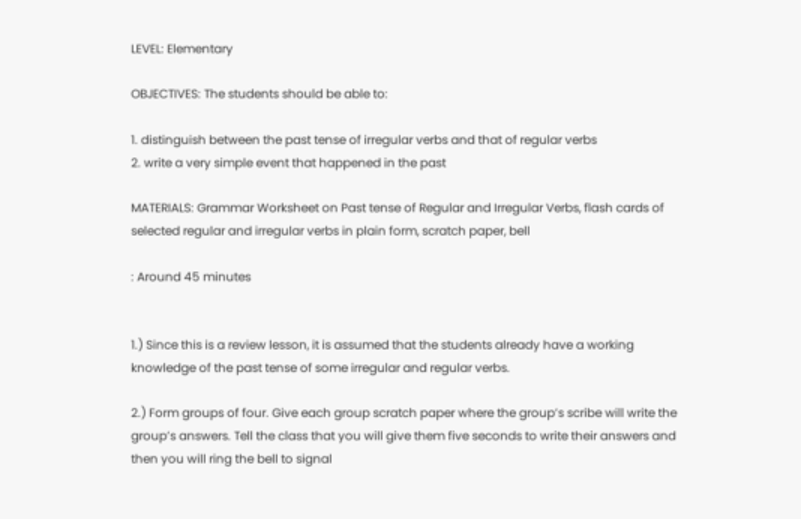LEVEL: Elementary

OBJECTIVES: The students should be able to:

1. distinguish between the past tense of irregular verbs and that of regular verbs
2. write a very simple event that happened in the past

MATERIALS: Grammar Worksheet on Past tense of Regular and Irregular Verbs, flash cards of selected regular and irregular verbs in plain form, scratch paper, bell

: Around 45 minutes


1.) Since this is a review lesson, it is assumed that the students already have a working knowledge of the past tense of some irregular and regular verbs.

2.) Form groups of four. Give each group scratch paper where the group’s scribe will write the group’s answers. Tell the class that you will give them five seconds to write their answers and then you will ring the bell to signal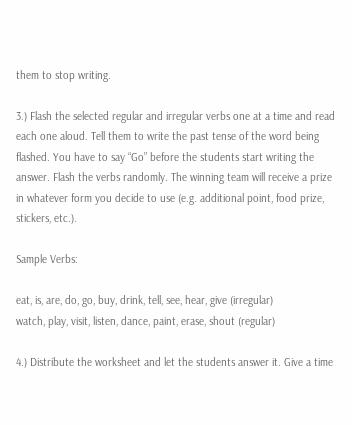them to stop writing.

3.) Flash the selected regular and irregular verbs one at a time and read each one aloud. Tell them to write the past tense of the word being flashed. You have to say “Go” before the students start writing the answer. Flash the verbs randomly. The winning team will receive a prize in whatever form you decide to use (e.g. additional point, food prize, stickers, etc.).

Sample Verbs:

eat, is, are, do, go, buy, drink, tell, see, hear, give (irregular)
watch, play, visit, listen, dance, paint, erase, shout (regular)

4.) Distribute the worksheet and let the students answer it. Give a time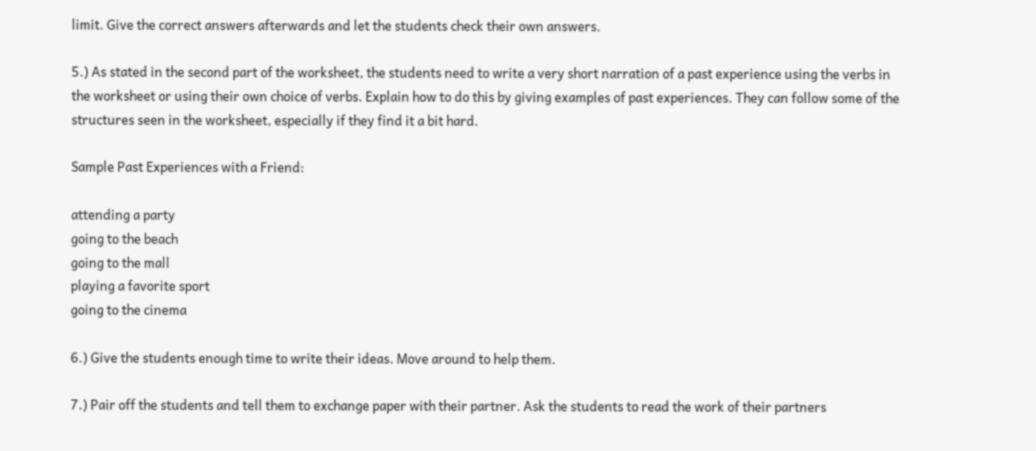limit. Give the correct answers afterwards and let the students check their own answers.

5.) As stated in the second part of the worksheet, the students need to write a very short narration of a past experience using the verbs in the worksheet or using their own choice of verbs. Explain how to do this by giving examples of past experiences. They can follow some of the structures seen in the worksheet, especially if they find it a bit hard.

Sample Past Experiences with a Friend:

attending a party
going to the beach
going to the mall
playing a favorite sport
going to the cinema

6.) Give the students enough time to write their ideas. Move around to help them.

7.) Pair off the students and tell them to exchange paper with their partner. Ask the students to read the work of their partners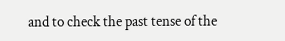and to check the past tense of the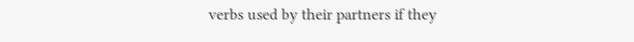verbs used by their partners if they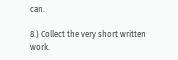can.

8.) Collect the very short written work.